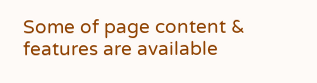Some of page content & features are available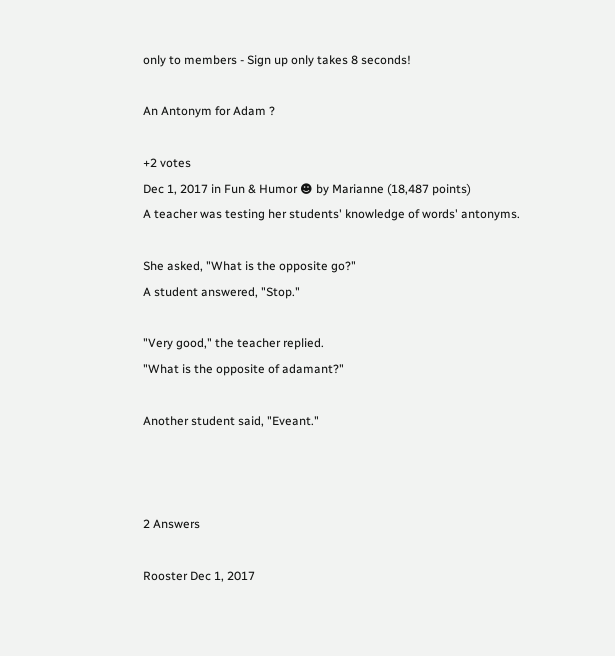only to members - Sign up only takes 8 seconds!

An Antonym for Adam ?

+2 votes
Dec 1, 2017 in Fun & Humor ☻ by Marianne (18,487 points)
A teacher was testing her students' knowledge of words' antonyms.

She asked, "What is the opposite go?"
A student answered, "Stop."

"Very good," the teacher replied.
"What is the opposite of adamant?"

Another student said, "Eveant."



2 Answers

Rooster Dec 1, 2017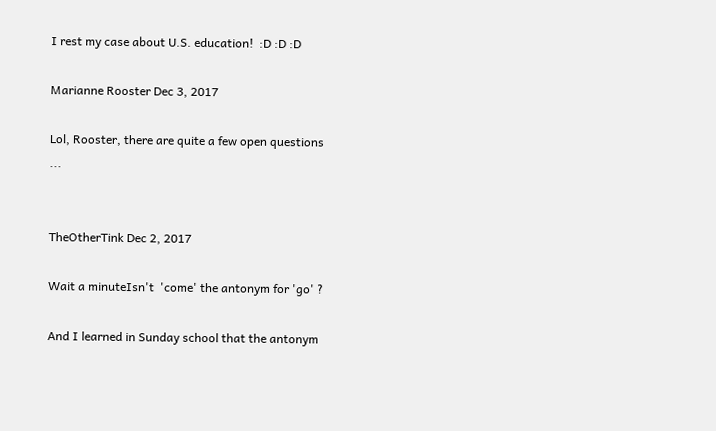I rest my case about U.S. education!  :D :D :D

Marianne Rooster Dec 3, 2017

Lol, Rooster, there are quite a few open questions ...


TheOtherTink Dec 2, 2017

Wait a minuteIsn't  'come' the antonym for 'go' ?

And I learned in Sunday school that the antonym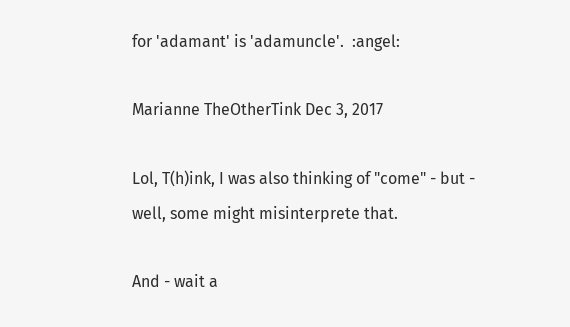for 'adamant' is 'adamuncle'.  :angel:

Marianne TheOtherTink Dec 3, 2017

Lol, T(h)ink, I was also thinking of "come" - but - well, some might misinterprete that.

And - wait a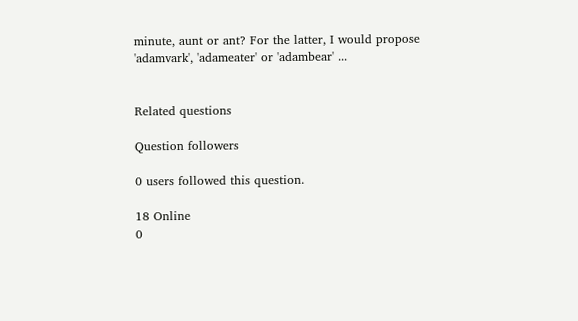minute, aunt or ant? For the latter, I would propose 'adamvark', 'adameater' or 'adambear' ...


Related questions

Question followers

0 users followed this question.

18 Online
0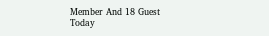Member And 18 Guest
Today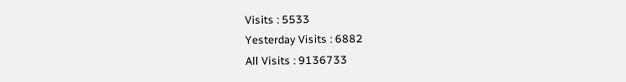Visits : 5533
Yesterday Visits : 6882
All Visits : 9136733